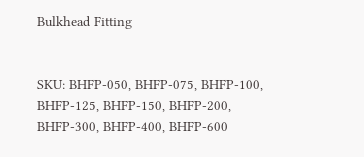Bulkhead Fitting


SKU: BHFP-050, BHFP-075, BHFP-100, BHFP-125, BHFP-150, BHFP-200, BHFP-300, BHFP-400, BHFP-600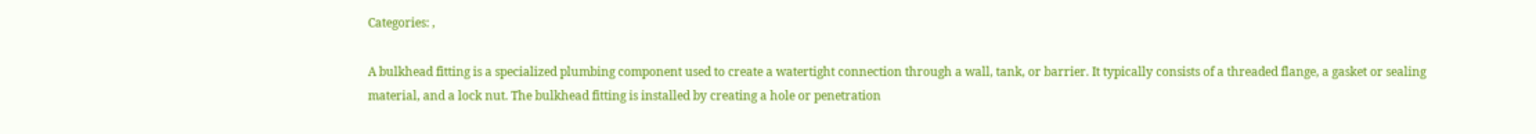Categories: ,

A bulkhead fitting is a specialized plumbing component used to create a watertight connection through a wall, tank, or barrier. It typically consists of a threaded flange, a gasket or sealing material, and a lock nut. The bulkhead fitting is installed by creating a hole or penetration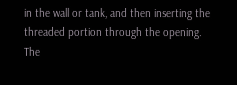in the wall or tank, and then inserting the threaded portion through the opening. The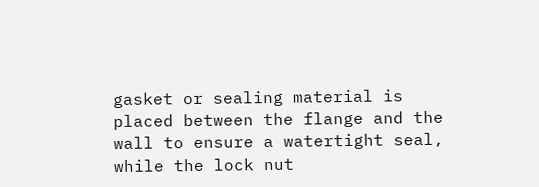gasket or sealing material is placed between the flange and the wall to ensure a watertight seal, while the lock nut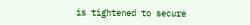is tightened to secure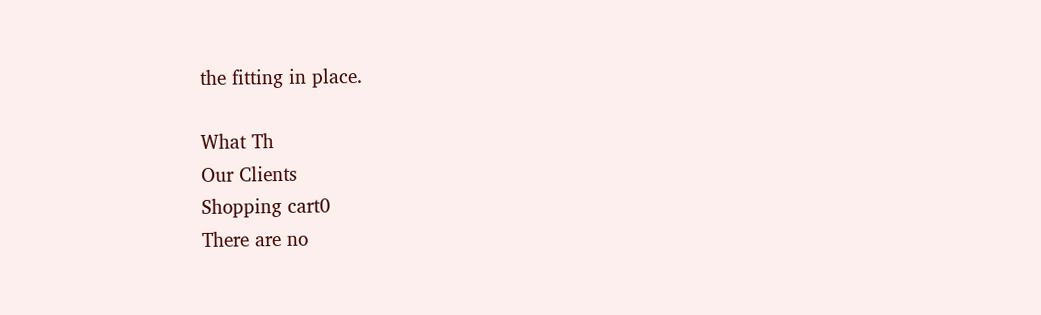the fitting in place.

What Th
Our Clients
Shopping cart0
There are no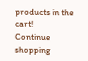products in the cart!
Continue shopping